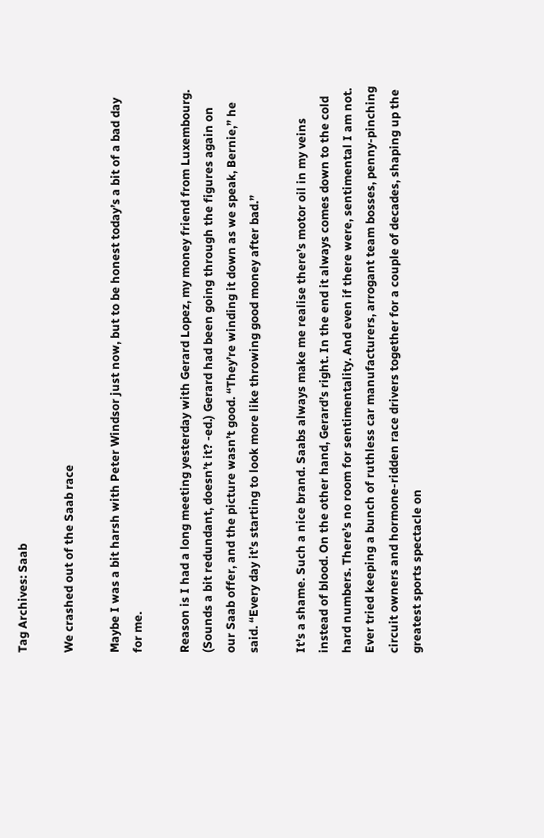Tag Archives: Saab

We crashed out of the Saab race

Maybe I was a bit harsh with Peter Windsor just now, but to be honest today’s a bit of a bad day for me.

Reason is I had a long meeting yesterday with Gerard Lopez, my money friend from Luxembourg. (Sounds a bit redundant, doesn’t it? -ed.) Gerard had been going through the figures again on our Saab offer, and the picture wasn’t good. “They’re winding it down as we speak, Bernie,” he said. “Every day it’s starting to look more like throwing good money after bad.”

It’s a shame. Such a nice brand. Saabs always make me realise there’s motor oil in my veins instead of blood. On the other hand, Gerard’s right. In the end it always comes down to the cold hard numbers. There’s no room for sentimentality. And even if there were, sentimental I am not. Ever tried keeping a bunch of ruthless car manufacturers, arrogant team bosses, penny-pinching circuit owners and hormone-ridden race drivers together for a couple of decades, shaping up the greatest sports spectacle on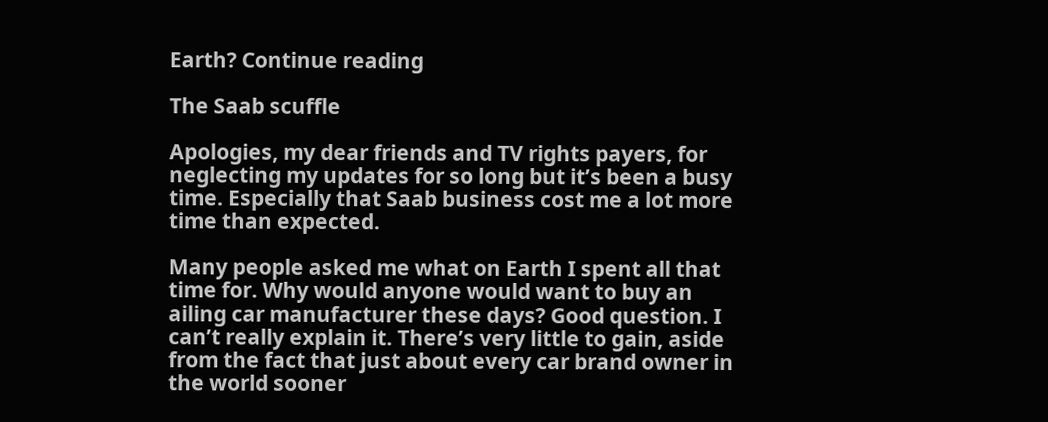Earth? Continue reading

The Saab scuffle

Apologies, my dear friends and TV rights payers, for neglecting my updates for so long but it’s been a busy time. Especially that Saab business cost me a lot more time than expected.

Many people asked me what on Earth I spent all that time for. Why would anyone would want to buy an ailing car manufacturer these days? Good question. I can’t really explain it. There’s very little to gain, aside from the fact that just about every car brand owner in the world sooner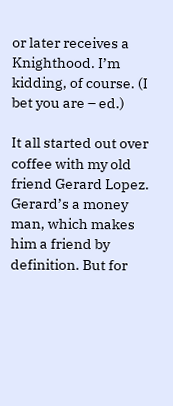or later receives a Knighthood. I’m kidding, of course. (I bet you are – ed.)

It all started out over coffee with my old friend Gerard Lopez. Gerard’s a money man, which makes him a friend by definition. But for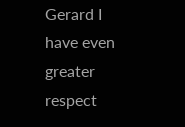Gerard I have even greater respect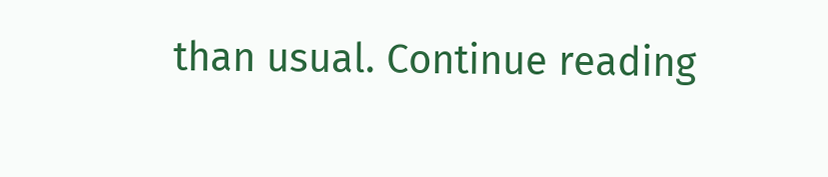than usual. Continue reading